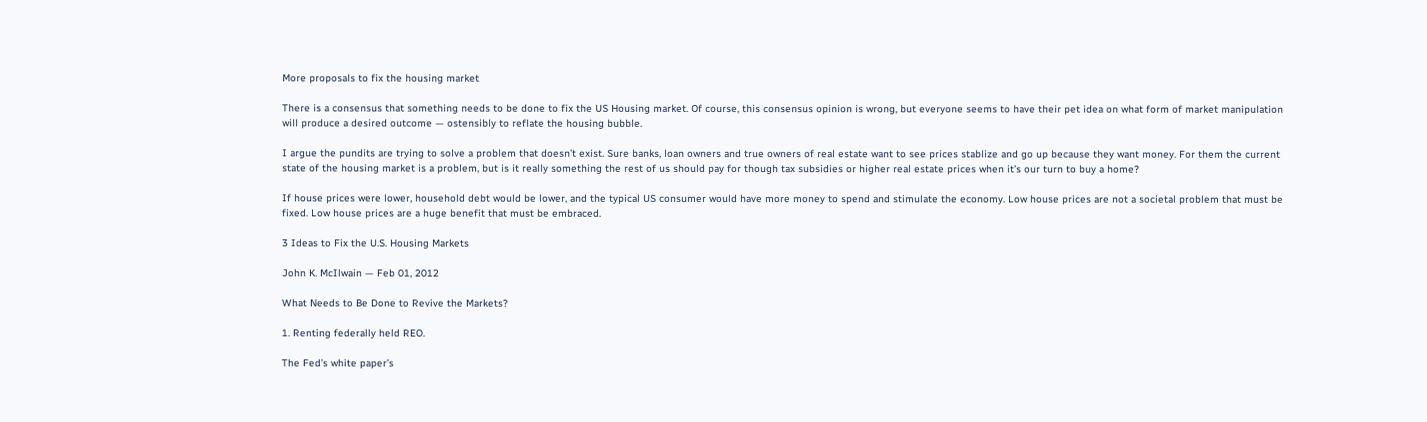More proposals to fix the housing market

There is a consensus that something needs to be done to fix the US Housing market. Of course, this consensus opinion is wrong, but everyone seems to have their pet idea on what form of market manipulation will produce a desired outcome — ostensibly to reflate the housing bubble.

I argue the pundits are trying to solve a problem that doesn’t exist. Sure banks, loan owners and true owners of real estate want to see prices stablize and go up because they want money. For them the current state of the housing market is a problem, but is it really something the rest of us should pay for though tax subsidies or higher real estate prices when it’s our turn to buy a home?

If house prices were lower, household debt would be lower, and the typical US consumer would have more money to spend and stimulate the economy. Low house prices are not a societal problem that must be fixed. Low house prices are a huge benefit that must be embraced.

3 Ideas to Fix the U.S. Housing Markets

John K. McIlwain — Feb 01, 2012

What Needs to Be Done to Revive the Markets?

1. Renting federally held REO.

The Fed’s white paper’s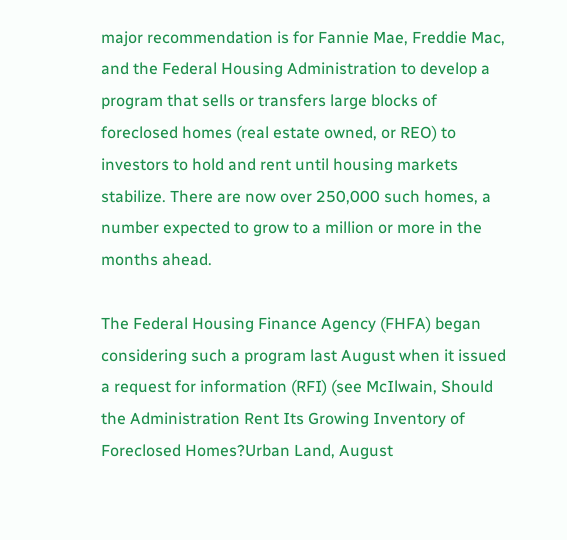major recommendation is for Fannie Mae, Freddie Mac, and the Federal Housing Administration to develop a program that sells or transfers large blocks of foreclosed homes (real estate owned, or REO) to investors to hold and rent until housing markets stabilize. There are now over 250,000 such homes, a number expected to grow to a million or more in the months ahead.

The Federal Housing Finance Agency (FHFA) began considering such a program last August when it issued a request for information (RFI) (see McIlwain, Should the Administration Rent Its Growing Inventory of Foreclosed Homes?Urban Land, August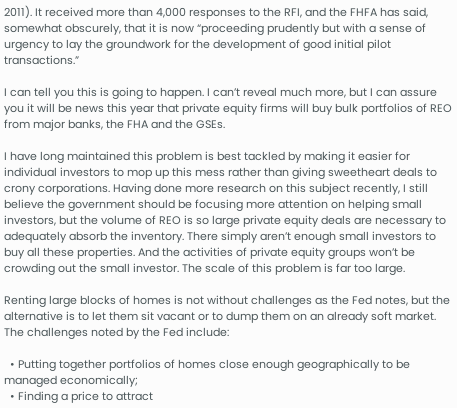2011). It received more than 4,000 responses to the RFI, and the FHFA has said, somewhat obscurely, that it is now “proceeding prudently but with a sense of urgency to lay the groundwork for the development of good initial pilot transactions.”

I can tell you this is going to happen. I can’t reveal much more, but I can assure you it will be news this year that private equity firms will buy bulk portfolios of REO from major banks, the FHA and the GSEs.

I have long maintained this problem is best tackled by making it easier for individual investors to mop up this mess rather than giving sweetheart deals to crony corporations. Having done more research on this subject recently, I still believe the government should be focusing more attention on helping small investors, but the volume of REO is so large private equity deals are necessary to adequately absorb the inventory. There simply aren’t enough small investors to buy all these properties. And the activities of private equity groups won’t be crowding out the small investor. The scale of this problem is far too large.

Renting large blocks of homes is not without challenges as the Fed notes, but the alternative is to let them sit vacant or to dump them on an already soft market. The challenges noted by the Fed include:

  • Putting together portfolios of homes close enough geographically to be managed economically;
  • Finding a price to attract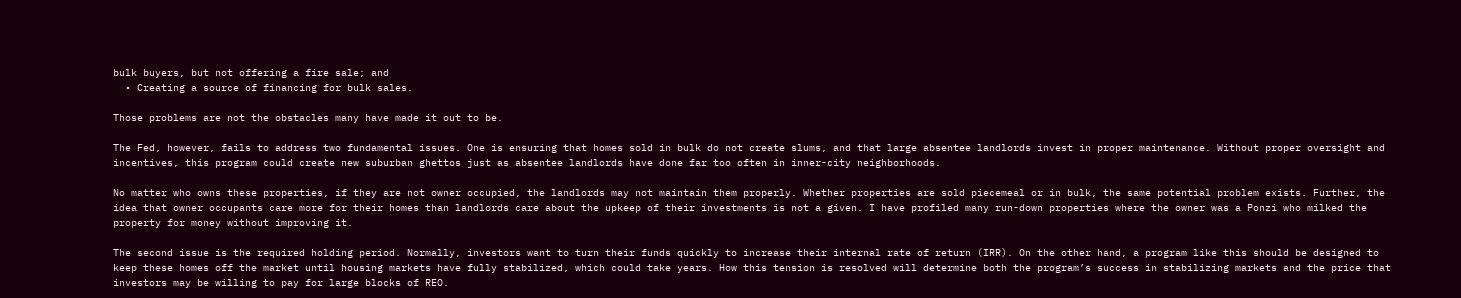bulk buyers, but not offering a fire sale; and
  • Creating a source of financing for bulk sales.

Those problems are not the obstacles many have made it out to be.

The Fed, however, fails to address two fundamental issues. One is ensuring that homes sold in bulk do not create slums, and that large absentee landlords invest in proper maintenance. Without proper oversight and incentives, this program could create new suburban ghettos just as absentee landlords have done far too often in inner-city neighborhoods.

No matter who owns these properties, if they are not owner occupied, the landlords may not maintain them properly. Whether properties are sold piecemeal or in bulk, the same potential problem exists. Further, the idea that owner occupants care more for their homes than landlords care about the upkeep of their investments is not a given. I have profiled many run-down properties where the owner was a Ponzi who milked the property for money without improving it.

The second issue is the required holding period. Normally, investors want to turn their funds quickly to increase their internal rate of return (IRR). On the other hand, a program like this should be designed to keep these homes off the market until housing markets have fully stabilized, which could take years. How this tension is resolved will determine both the program’s success in stabilizing markets and the price that investors may be willing to pay for large blocks of REO.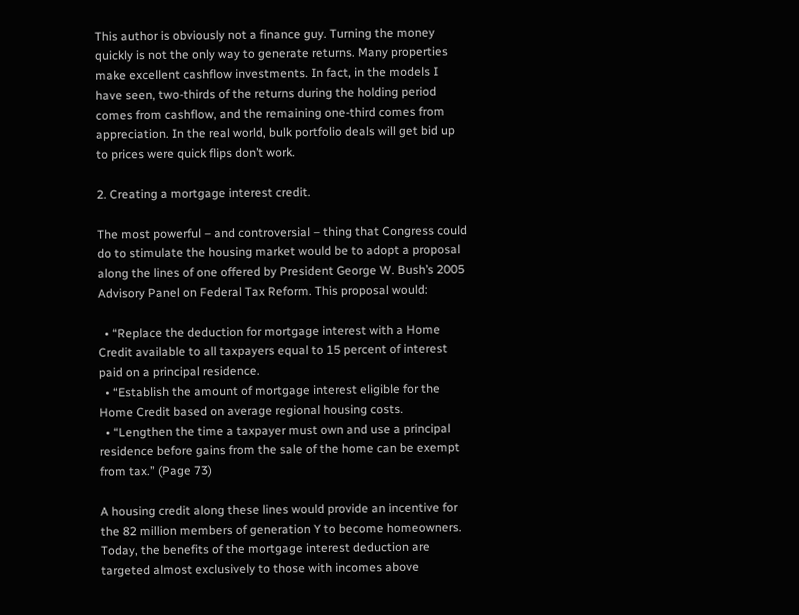This author is obviously not a finance guy. Turning the money quickly is not the only way to generate returns. Many properties make excellent cashflow investments. In fact, in the models I have seen, two-thirds of the returns during the holding period comes from cashflow, and the remaining one-third comes from appreciation. In the real world, bulk portfolio deals will get bid up to prices were quick flips don’t work.

2. Creating a mortgage interest credit.

The most powerful – and controversial – thing that Congress could do to stimulate the housing market would be to adopt a proposal along the lines of one offered by President George W. Bush’s 2005 Advisory Panel on Federal Tax Reform. This proposal would:

  • “Replace the deduction for mortgage interest with a Home Credit available to all taxpayers equal to 15 percent of interest paid on a principal residence.
  • “Establish the amount of mortgage interest eligible for the Home Credit based on average regional housing costs.
  • “Lengthen the time a taxpayer must own and use a principal residence before gains from the sale of the home can be exempt from tax.” (Page 73)

A housing credit along these lines would provide an incentive for the 82 million members of generation Y to become homeowners. Today, the benefits of the mortgage interest deduction are targeted almost exclusively to those with incomes above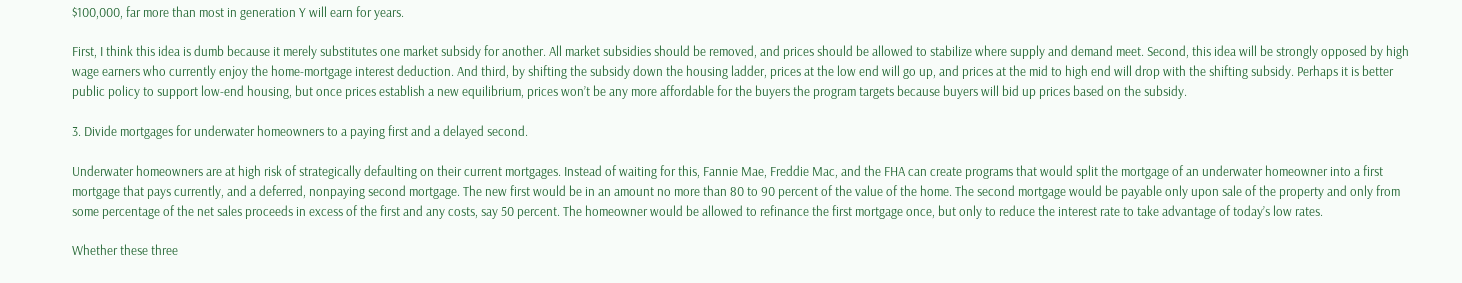$100,000, far more than most in generation Y will earn for years.

First, I think this idea is dumb because it merely substitutes one market subsidy for another. All market subsidies should be removed, and prices should be allowed to stabilize where supply and demand meet. Second, this idea will be strongly opposed by high wage earners who currently enjoy the home-mortgage interest deduction. And third, by shifting the subsidy down the housing ladder, prices at the low end will go up, and prices at the mid to high end will drop with the shifting subsidy. Perhaps it is better public policy to support low-end housing, but once prices establish a new equilibrium, prices won’t be any more affordable for the buyers the program targets because buyers will bid up prices based on the subsidy.

3. Divide mortgages for underwater homeowners to a paying first and a delayed second.

Underwater homeowners are at high risk of strategically defaulting on their current mortgages. Instead of waiting for this, Fannie Mae, Freddie Mac, and the FHA can create programs that would split the mortgage of an underwater homeowner into a first mortgage that pays currently, and a deferred, nonpaying second mortgage. The new first would be in an amount no more than 80 to 90 percent of the value of the home. The second mortgage would be payable only upon sale of the property and only from some percentage of the net sales proceeds in excess of the first and any costs, say 50 percent. The homeowner would be allowed to refinance the first mortgage once, but only to reduce the interest rate to take advantage of today’s low rates.

Whether these three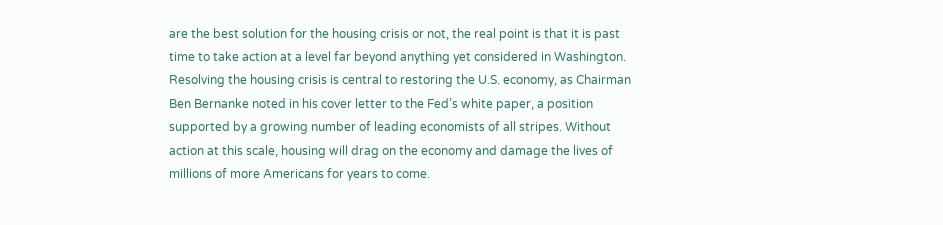are the best solution for the housing crisis or not, the real point is that it is past time to take action at a level far beyond anything yet considered in Washington.  Resolving the housing crisis is central to restoring the U.S. economy, as Chairman Ben Bernanke noted in his cover letter to the Fed’s white paper, a position supported by a growing number of leading economists of all stripes. Without action at this scale, housing will drag on the economy and damage the lives of millions of more Americans for years to come.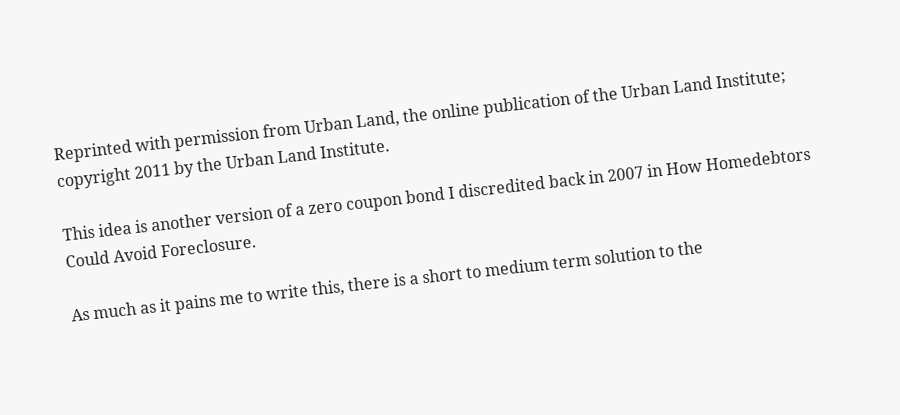Reprinted with permission from Urban Land, the online publication of the Urban Land Institute; copyright 2011 by the Urban Land Institute.

This idea is another version of a zero coupon bond I discredited back in 2007 in How Homedebtors Could Avoid Foreclosure.

As much as it pains me to write this, there is a short to medium term solution to the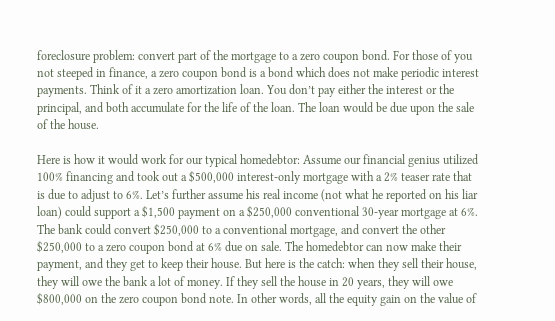foreclosure problem: convert part of the mortgage to a zero coupon bond. For those of you not steeped in finance, a zero coupon bond is a bond which does not make periodic interest payments. Think of it a zero amortization loan. You don’t pay either the interest or the principal, and both accumulate for the life of the loan. The loan would be due upon the sale of the house.

Here is how it would work for our typical homedebtor: Assume our financial genius utilized 100% financing and took out a $500,000 interest-only mortgage with a 2% teaser rate that is due to adjust to 6%. Let’s further assume his real income (not what he reported on his liar loan) could support a $1,500 payment on a $250,000 conventional 30-year mortgage at 6%. The bank could convert $250,000 to a conventional mortgage, and convert the other $250,000 to a zero coupon bond at 6% due on sale. The homedebtor can now make their payment, and they get to keep their house. But here is the catch: when they sell their house, they will owe the bank a lot of money. If they sell the house in 20 years, they will owe $800,000 on the zero coupon bond note. In other words, all the equity gain on the value of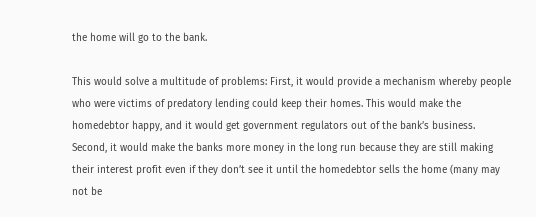the home will go to the bank.

This would solve a multitude of problems: First, it would provide a mechanism whereby people who were victims of predatory lending could keep their homes. This would make the homedebtor happy, and it would get government regulators out of the bank’s business. Second, it would make the banks more money in the long run because they are still making their interest profit even if they don’t see it until the homedebtor sells the home (many may not be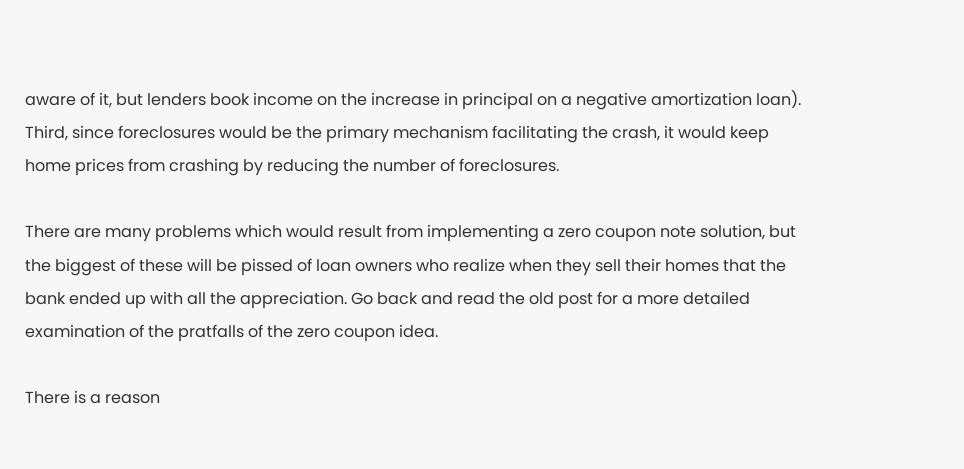aware of it, but lenders book income on the increase in principal on a negative amortization loan). Third, since foreclosures would be the primary mechanism facilitating the crash, it would keep home prices from crashing by reducing the number of foreclosures.

There are many problems which would result from implementing a zero coupon note solution, but the biggest of these will be pissed of loan owners who realize when they sell their homes that the bank ended up with all the appreciation. Go back and read the old post for a more detailed examination of the pratfalls of the zero coupon idea.

There is a reason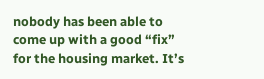nobody has been able to come up with a good “fix” for the housing market. It’s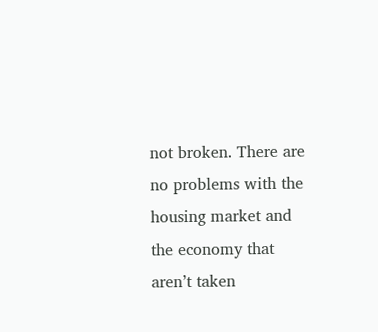not broken. There are no problems with the housing market and the economy that aren’t taken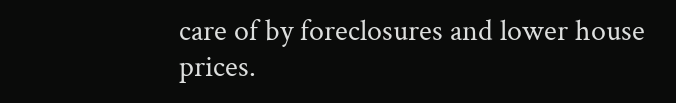care of by foreclosures and lower house prices.